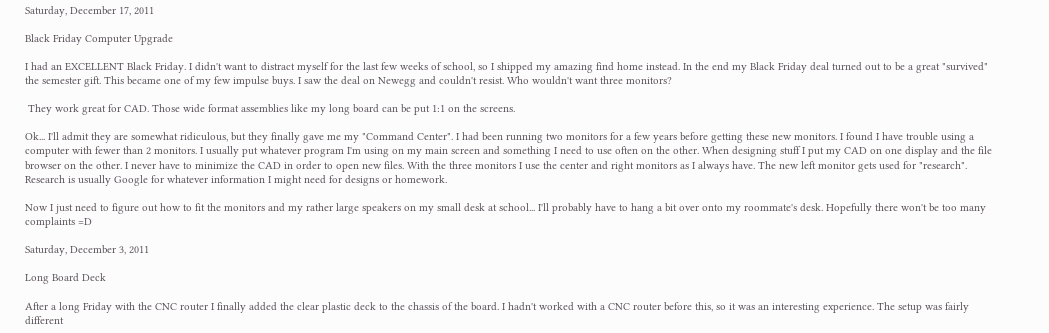Saturday, December 17, 2011

Black Friday Computer Upgrade

I had an EXCELLENT Black Friday. I didn't want to distract myself for the last few weeks of school, so I shipped my amazing find home instead. In the end my Black Friday deal turned out to be a great "survived" the semester gift. This became one of my few impulse buys. I saw the deal on Newegg and couldn't resist. Who wouldn't want three monitors?

 They work great for CAD. Those wide format assemblies like my long board can be put 1:1 on the screens.

Ok... I'll admit they are somewhat ridiculous, but they finally gave me my "Command Center". I had been running two monitors for a few years before getting these new monitors. I found I have trouble using a computer with fewer than 2 monitors. I usually put whatever program I'm using on my main screen and something I need to use often on the other. When designing stuff I put my CAD on one display and the file browser on the other. I never have to minimize the CAD in order to open new files. With the three monitors I use the center and right monitors as I always have. The new left monitor gets used for "research". Research is usually Google for whatever information I might need for designs or homework.

Now I just need to figure out how to fit the monitors and my rather large speakers on my small desk at school... I'll probably have to hang a bit over onto my roommate's desk. Hopefully there won't be too many complaints =D

Saturday, December 3, 2011

Long Board Deck

After a long Friday with the CNC router I finally added the clear plastic deck to the chassis of the board. I hadn't worked with a CNC router before this, so it was an interesting experience. The setup was fairly different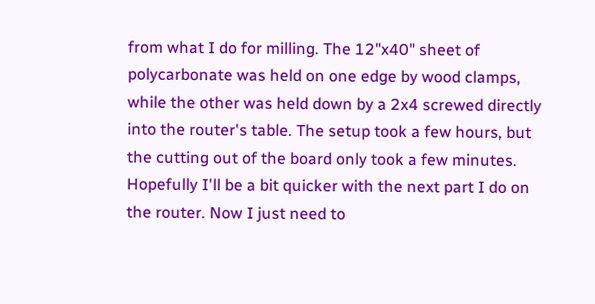from what I do for milling. The 12"x40" sheet of polycarbonate was held on one edge by wood clamps, while the other was held down by a 2x4 screwed directly into the router's table. The setup took a few hours, but the cutting out of the board only took a few minutes. Hopefully I'll be a bit quicker with the next part I do on the router. Now I just need to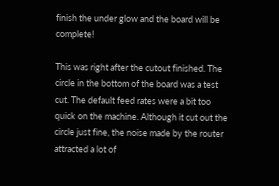finish the under glow and the board will be complete!

This was right after the cutout finished. The circle in the bottom of the board was a test cut. The default feed rates were a bit too quick on the machine. Although it cut out the circle just fine, the noise made by the router attracted a lot of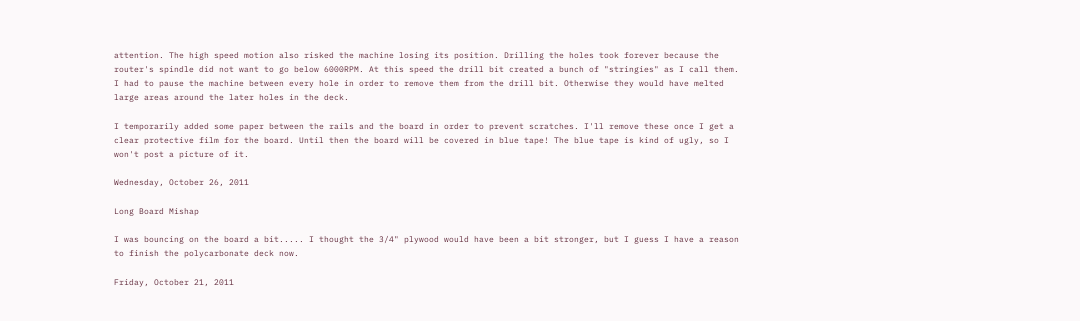attention. The high speed motion also risked the machine losing its position. Drilling the holes took forever because the router's spindle did not want to go below 6000RPM. At this speed the drill bit created a bunch of "stringies" as I call them. I had to pause the machine between every hole in order to remove them from the drill bit. Otherwise they would have melted large areas around the later holes in the deck.

I temporarily added some paper between the rails and the board in order to prevent scratches. I'll remove these once I get a clear protective film for the board. Until then the board will be covered in blue tape! The blue tape is kind of ugly, so I won't post a picture of it.

Wednesday, October 26, 2011

Long Board Mishap

I was bouncing on the board a bit..... I thought the 3/4" plywood would have been a bit stronger, but I guess I have a reason to finish the polycarbonate deck now.

Friday, October 21, 2011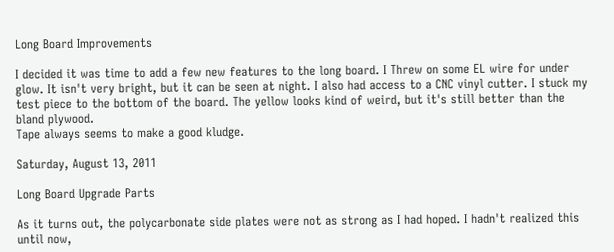Long Board Improvements

I decided it was time to add a few new features to the long board. I Threw on some EL wire for under glow. It isn't very bright, but it can be seen at night. I also had access to a CNC vinyl cutter. I stuck my test piece to the bottom of the board. The yellow looks kind of weird, but it's still better than the bland plywood.
Tape always seems to make a good kludge.

Saturday, August 13, 2011

Long Board Upgrade Parts

As it turns out, the polycarbonate side plates were not as strong as I had hoped. I hadn't realized this until now,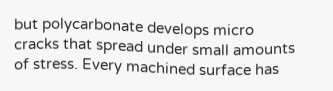but polycarbonate develops micro cracks that spread under small amounts of stress. Every machined surface has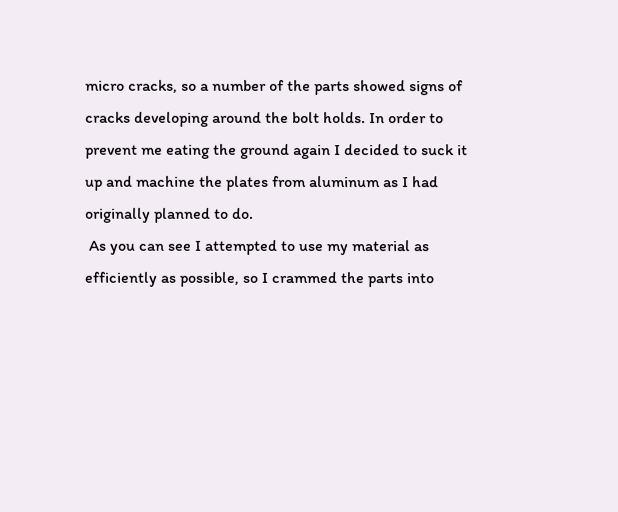micro cracks, so a number of the parts showed signs of cracks developing around the bolt holds. In order to prevent me eating the ground again I decided to suck it up and machine the plates from aluminum as I had originally planned to do.
 As you can see I attempted to use my material as efficiently as possible, so I crammed the parts into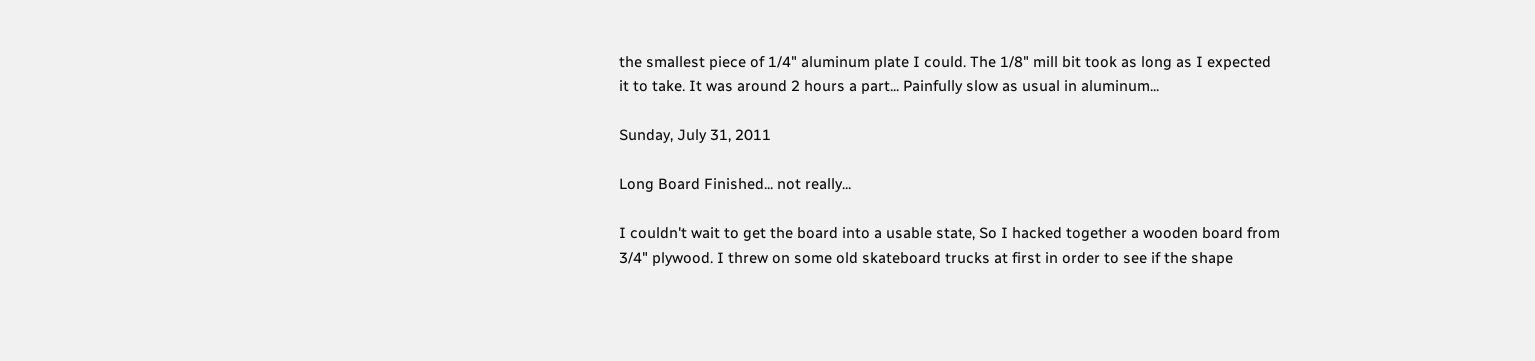the smallest piece of 1/4" aluminum plate I could. The 1/8" mill bit took as long as I expected it to take. It was around 2 hours a part... Painfully slow as usual in aluminum...

Sunday, July 31, 2011

Long Board Finished... not really...

I couldn't wait to get the board into a usable state, So I hacked together a wooden board from 3/4" plywood. I threw on some old skateboard trucks at first in order to see if the shape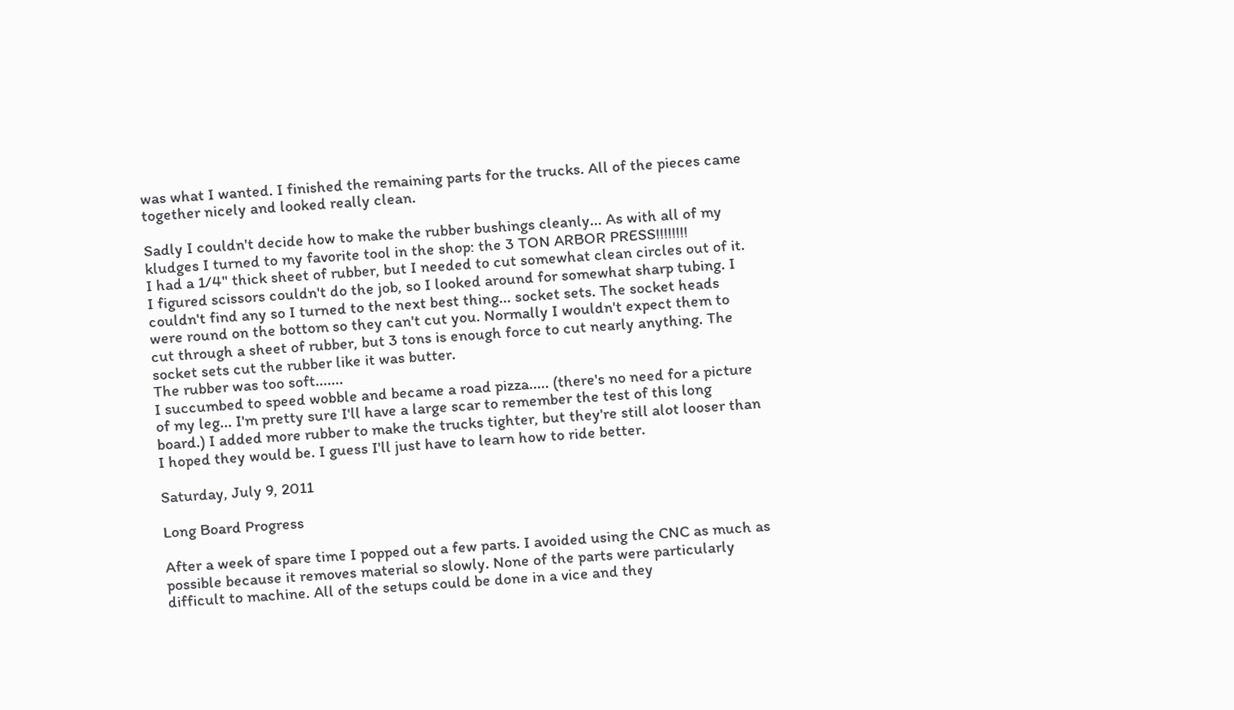was what I wanted. I finished the remaining parts for the trucks. All of the pieces came together nicely and looked really clean.

Sadly I couldn't decide how to make the rubber bushings cleanly... As with all of my kludges I turned to my favorite tool in the shop: the 3 TON ARBOR PRESS!!!!!!!!
I had a 1/4" thick sheet of rubber, but I needed to cut somewhat clean circles out of it. I figured scissors couldn't do the job, so I looked around for somewhat sharp tubing. I couldn't find any so I turned to the next best thing... socket sets. The socket heads were round on the bottom so they can't cut you. Normally I wouldn't expect them to cut through a sheet of rubber, but 3 tons is enough force to cut nearly anything. The socket sets cut the rubber like it was butter.
The rubber was too soft.......
I succumbed to speed wobble and became a road pizza..... (there's no need for a picture of my leg... I'm pretty sure I'll have a large scar to remember the test of this long board.) I added more rubber to make the trucks tighter, but they're still alot looser than I hoped they would be. I guess I'll just have to learn how to ride better.

Saturday, July 9, 2011

Long Board Progress

After a week of spare time I popped out a few parts. I avoided using the CNC as much as possible because it removes material so slowly. None of the parts were particularly difficult to machine. All of the setups could be done in a vice and they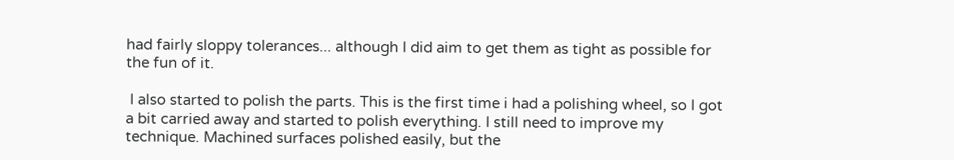had fairly sloppy tolerances... although I did aim to get them as tight as possible for the fun of it.

 I also started to polish the parts. This is the first time i had a polishing wheel, so I got a bit carried away and started to polish everything. I still need to improve my technique. Machined surfaces polished easily, but the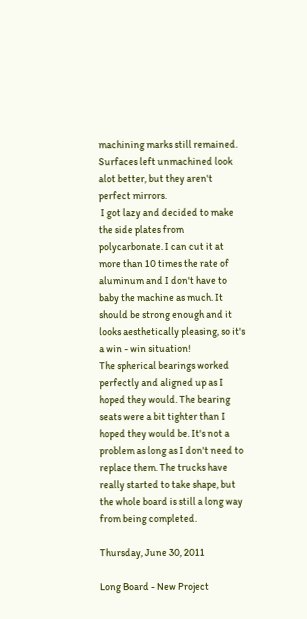machining marks still remained. Surfaces left unmachined look alot better, but they aren't perfect mirrors.
 I got lazy and decided to make the side plates from polycarbonate. I can cut it at more than 10 times the rate of aluminum and I don't have to baby the machine as much. It should be strong enough and it looks aesthetically pleasing, so it's a win - win situation!
The spherical bearings worked perfectly and aligned up as I hoped they would. The bearing seats were a bit tighter than I hoped they would be. It's not a problem as long as I don't need to replace them. The trucks have really started to take shape, but the whole board is still a long way from being completed.

Thursday, June 30, 2011

Long Board - New Project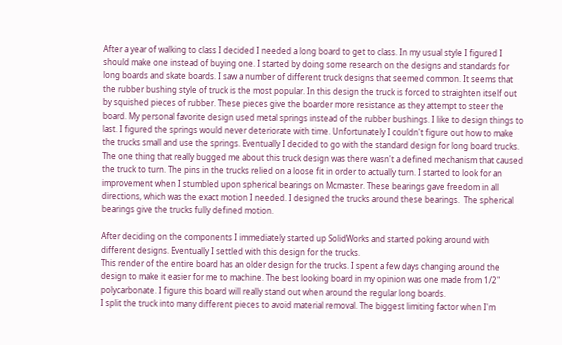After a year of walking to class I decided I needed a long board to get to class. In my usual style I figured I should make one instead of buying one. I started by doing some research on the designs and standards for long boards and skate boards. I saw a number of different truck designs that seemed common. It seems that the rubber bushing style of truck is the most popular. In this design the truck is forced to straighten itself out by squished pieces of rubber. These pieces give the boarder more resistance as they attempt to steer the board. My personal favorite design used metal springs instead of the rubber bushings. I like to design things to last. I figured the springs would never deteriorate with time. Unfortunately I couldn't figure out how to make the trucks small and use the springs. Eventually I decided to go with the standard design for long board trucks. The one thing that really bugged me about this truck design was there wasn't a defined mechanism that caused the truck to turn. The pins in the trucks relied on a loose fit in order to actually turn. I started to look for an improvement when I stumbled upon spherical bearings on Mcmaster. These bearings gave freedom in all directions, which was the exact motion I needed. I designed the trucks around these bearings.  The spherical bearings give the trucks fully defined motion.

After deciding on the components I immediately started up SolidWorks and started poking around with different designs. Eventually I settled with this design for the trucks.
This render of the entire board has an older design for the trucks. I spent a few days changing around the design to make it easier for me to machine. The best looking board in my opinion was one made from 1/2" polycarbonate. I figure this board will really stand out when around the regular long boards.
I split the truck into many different pieces to avoid material removal. The biggest limiting factor when I'm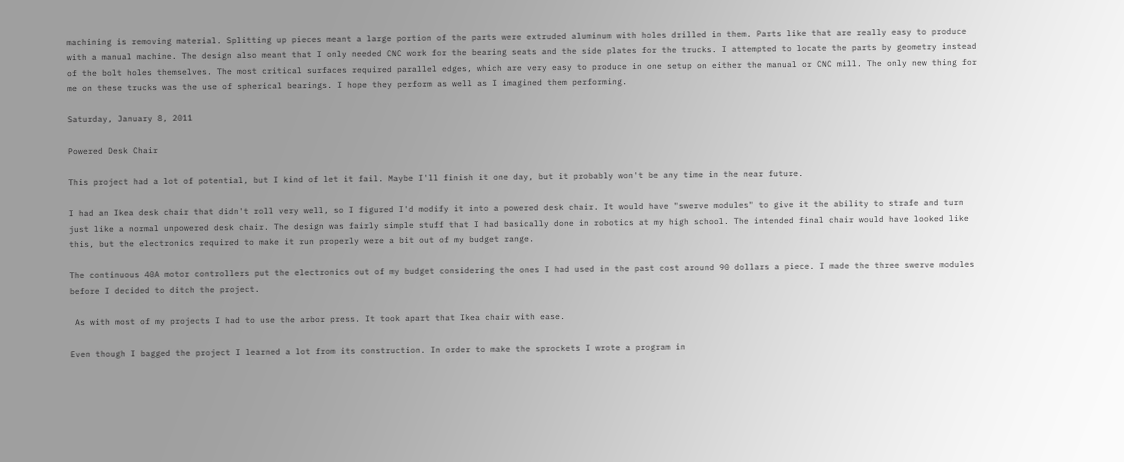machining is removing material. Splitting up pieces meant a large portion of the parts were extruded aluminum with holes drilled in them. Parts like that are really easy to produce with a manual machine. The design also meant that I only needed CNC work for the bearing seats and the side plates for the trucks. I attempted to locate the parts by geometry instead of the bolt holes themselves. The most critical surfaces required parallel edges, which are very easy to produce in one setup on either the manual or CNC mill. The only new thing for me on these trucks was the use of spherical bearings. I hope they perform as well as I imagined them performing.

Saturday, January 8, 2011

Powered Desk Chair

This project had a lot of potential, but I kind of let it fail. Maybe I'll finish it one day, but it probably won't be any time in the near future.

I had an Ikea desk chair that didn't roll very well, so I figured I'd modify it into a powered desk chair. It would have "swerve modules" to give it the ability to strafe and turn just like a normal unpowered desk chair. The design was fairly simple stuff that I had basically done in robotics at my high school. The intended final chair would have looked like this, but the electronics required to make it run properly were a bit out of my budget range.

The continuous 40A motor controllers put the electronics out of my budget considering the ones I had used in the past cost around 90 dollars a piece. I made the three swerve modules before I decided to ditch the project.

 As with most of my projects I had to use the arbor press. It took apart that Ikea chair with ease.

Even though I bagged the project I learned a lot from its construction. In order to make the sprockets I wrote a program in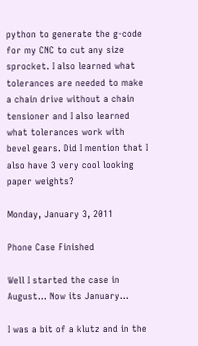python to generate the g-code for my CNC to cut any size sprocket. I also learned what tolerances are needed to make a chain drive without a chain tensioner and I also learned what tolerances work with bevel gears. Did I mention that I also have 3 very cool looking paper weights?

Monday, January 3, 2011

Phone Case Finished

Well I started the case in August... Now its January...

I was a bit of a klutz and in the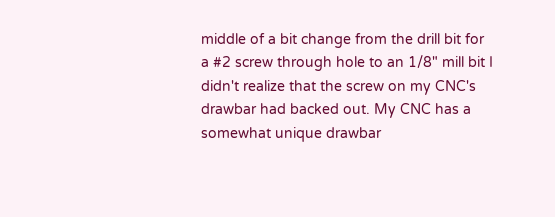middle of a bit change from the drill bit for a #2 screw through hole to an 1/8" mill bit I didn't realize that the screw on my CNC's drawbar had backed out. My CNC has a somewhat unique drawbar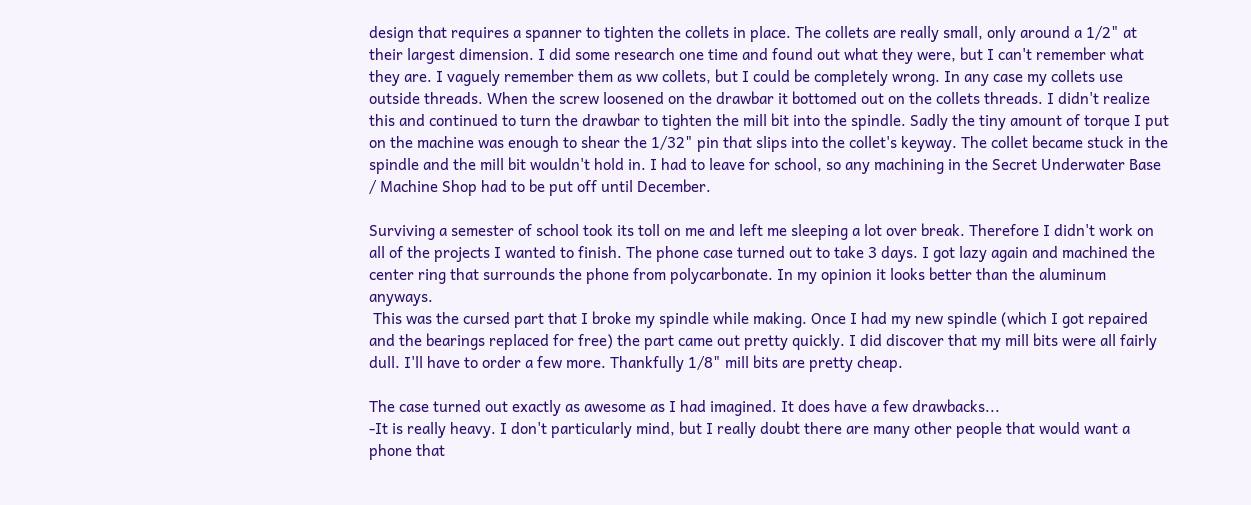design that requires a spanner to tighten the collets in place. The collets are really small, only around a 1/2" at their largest dimension. I did some research one time and found out what they were, but I can't remember what they are. I vaguely remember them as ww collets, but I could be completely wrong. In any case my collets use outside threads. When the screw loosened on the drawbar it bottomed out on the collets threads. I didn't realize this and continued to turn the drawbar to tighten the mill bit into the spindle. Sadly the tiny amount of torque I put on the machine was enough to shear the 1/32" pin that slips into the collet's keyway. The collet became stuck in the spindle and the mill bit wouldn't hold in. I had to leave for school, so any machining in the Secret Underwater Base / Machine Shop had to be put off until December.

Surviving a semester of school took its toll on me and left me sleeping a lot over break. Therefore I didn't work on all of the projects I wanted to finish. The phone case turned out to take 3 days. I got lazy again and machined the center ring that surrounds the phone from polycarbonate. In my opinion it looks better than the aluminum anyways.
 This was the cursed part that I broke my spindle while making. Once I had my new spindle (which I got repaired and the bearings replaced for free) the part came out pretty quickly. I did discover that my mill bits were all fairly dull. I'll have to order a few more. Thankfully 1/8" mill bits are pretty cheap.

The case turned out exactly as awesome as I had imagined. It does have a few drawbacks...
-It is really heavy. I don't particularly mind, but I really doubt there are many other people that would want a phone that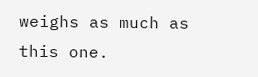weighs as much as this one.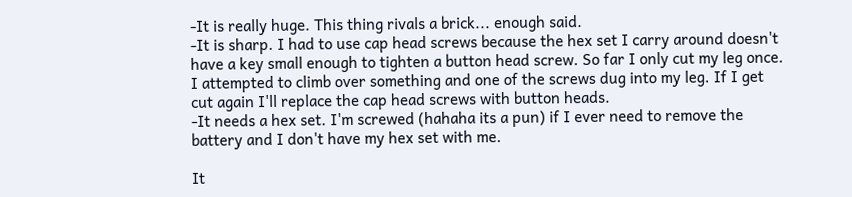-It is really huge. This thing rivals a brick... enough said.
-It is sharp. I had to use cap head screws because the hex set I carry around doesn't have a key small enough to tighten a button head screw. So far I only cut my leg once. I attempted to climb over something and one of the screws dug into my leg. If I get cut again I'll replace the cap head screws with button heads.
-It needs a hex set. I'm screwed (hahaha its a pun) if I ever need to remove the battery and I don't have my hex set with me.

It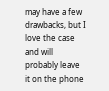may have a few drawbacks, but I love the case and will probably leave it on the phone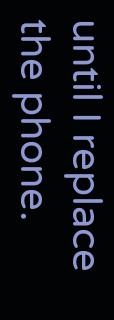until I replace the phone.